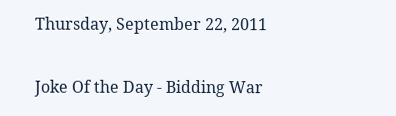Thursday, September 22, 2011

Joke Of the Day - Bidding War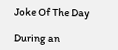Joke Of The Day

During an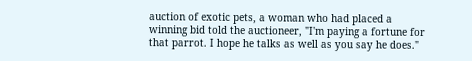auction of exotic pets, a woman who had placed a winning bid told the auctioneer, "I'm paying a fortune for that parrot. I hope he talks as well as you say he does."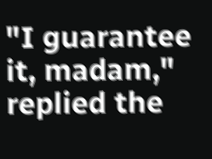"I guarantee it, madam," replied the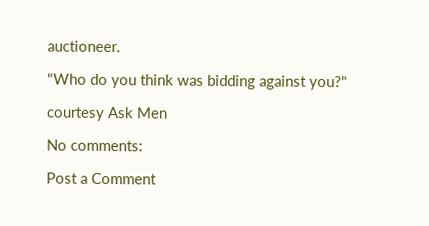auctioneer.

"Who do you think was bidding against you?"

courtesy Ask Men

No comments:

Post a Comment